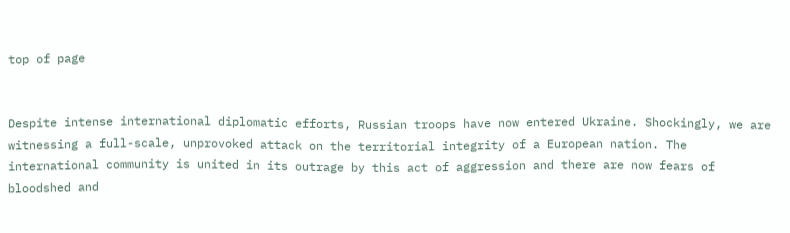top of page


Despite intense international diplomatic efforts, Russian troops have now entered Ukraine. Shockingly, we are witnessing a full-scale, unprovoked attack on the territorial integrity of a European nation. The international community is united in its outrage by this act of aggression and there are now fears of bloodshed and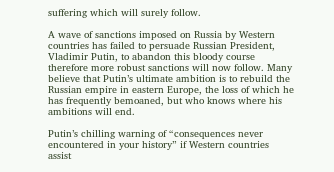suffering which will surely follow.

A wave of sanctions imposed on Russia by Western countries has failed to persuade Russian President, Vladimir Putin, to abandon this bloody course therefore more robust sanctions will now follow. Many believe that Putin’s ultimate ambition is to rebuild the Russian empire in eastern Europe, the loss of which he has frequently bemoaned, but who knows where his ambitions will end.

Putin’s chilling warning of “consequences never encountered in your history” if Western countries assist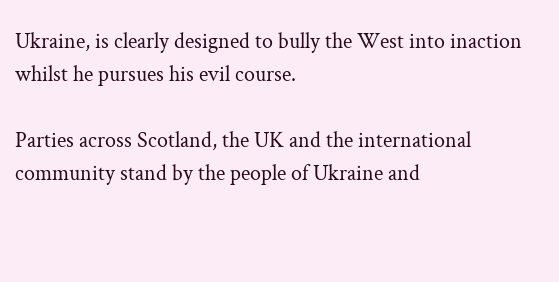Ukraine, is clearly designed to bully the West into inaction whilst he pursues his evil course.

Parties across Scotland, the UK and the international community stand by the people of Ukraine and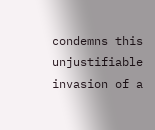condemns this unjustifiable invasion of a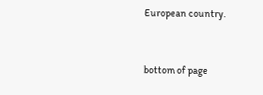European country.


bottom of page